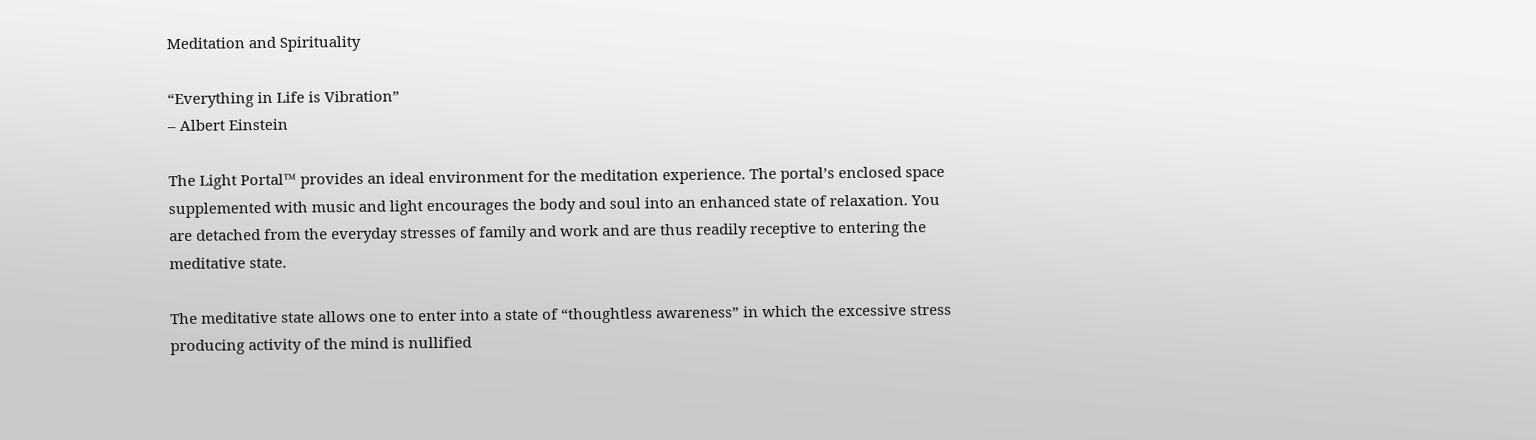Meditation and Spirituality

“Everything in Life is Vibration”
– Albert Einstein

The Light Portal™ provides an ideal environment for the meditation experience. The portal’s enclosed space supplemented with music and light encourages the body and soul into an enhanced state of relaxation. You are detached from the everyday stresses of family and work and are thus readily receptive to entering the meditative state.

The meditative state allows one to enter into a state of “thoughtless awareness” in which the excessive stress producing activity of the mind is nullified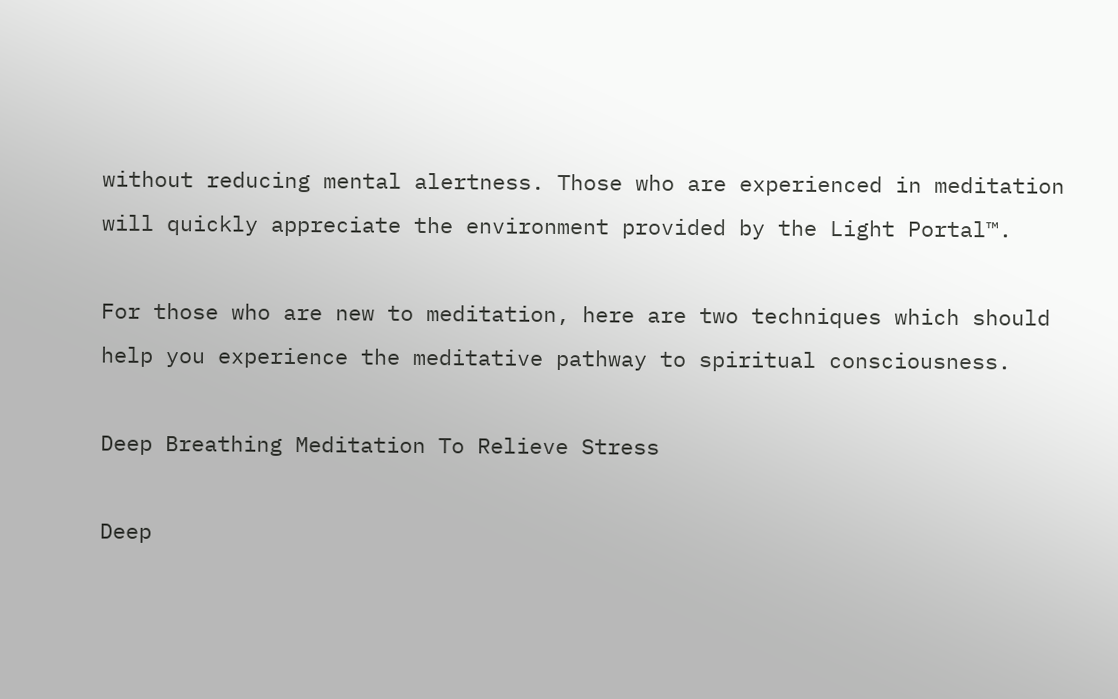without reducing mental alertness. Those who are experienced in meditation will quickly appreciate the environment provided by the Light Portal™.

For those who are new to meditation, here are two techniques which should help you experience the meditative pathway to spiritual consciousness.

Deep Breathing Meditation To Relieve Stress

Deep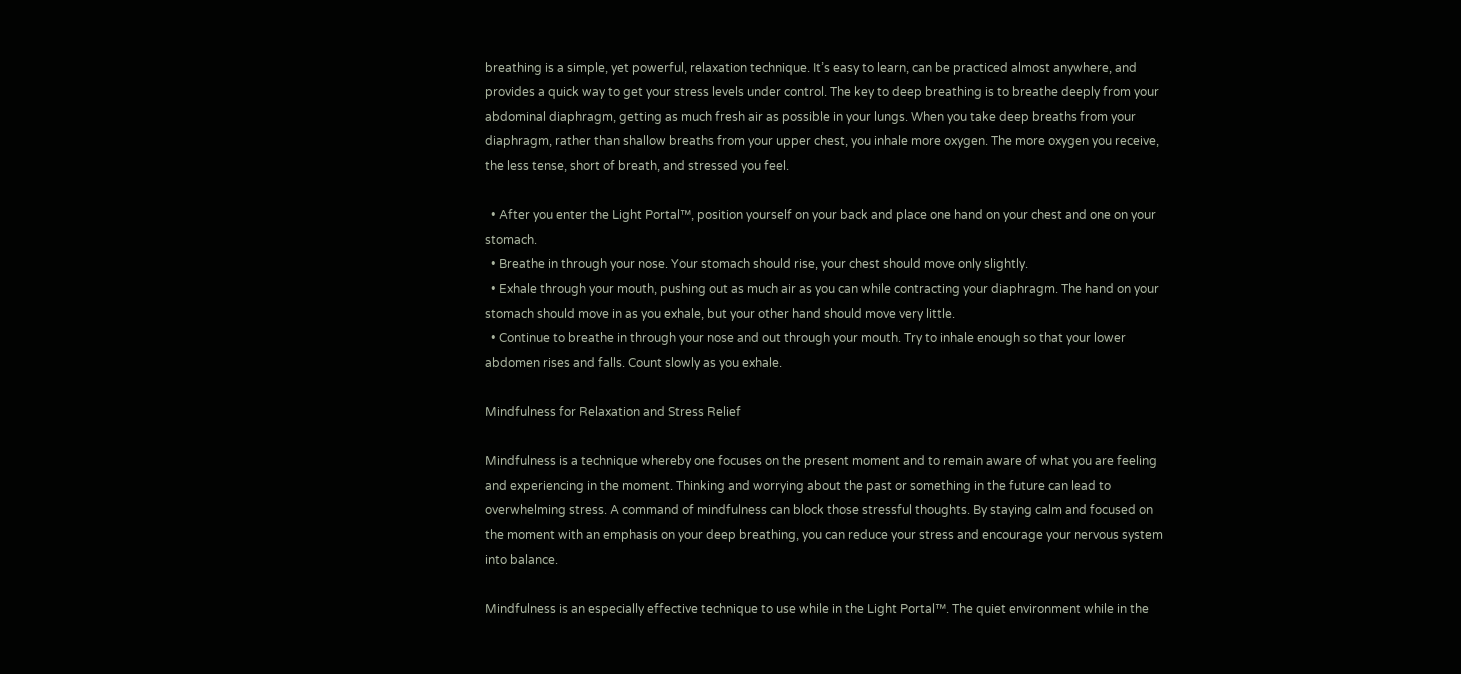breathing is a simple, yet powerful, relaxation technique. It’s easy to learn, can be practiced almost anywhere, and provides a quick way to get your stress levels under control. The key to deep breathing is to breathe deeply from your abdominal diaphragm, getting as much fresh air as possible in your lungs. When you take deep breaths from your diaphragm, rather than shallow breaths from your upper chest, you inhale more oxygen. The more oxygen you receive, the less tense, short of breath, and stressed you feel.

  • After you enter the Light Portal™, position yourself on your back and place one hand on your chest and one on your stomach.
  • Breathe in through your nose. Your stomach should rise, your chest should move only slightly.
  • Exhale through your mouth, pushing out as much air as you can while contracting your diaphragm. The hand on your stomach should move in as you exhale, but your other hand should move very little.
  • Continue to breathe in through your nose and out through your mouth. Try to inhale enough so that your lower abdomen rises and falls. Count slowly as you exhale.

Mindfulness for Relaxation and Stress Relief

Mindfulness is a technique whereby one focuses on the present moment and to remain aware of what you are feeling and experiencing in the moment. Thinking and worrying about the past or something in the future can lead to overwhelming stress. A command of mindfulness can block those stressful thoughts. By staying calm and focused on the moment with an emphasis on your deep breathing, you can reduce your stress and encourage your nervous system into balance.

Mindfulness is an especially effective technique to use while in the Light Portal™. The quiet environment while in the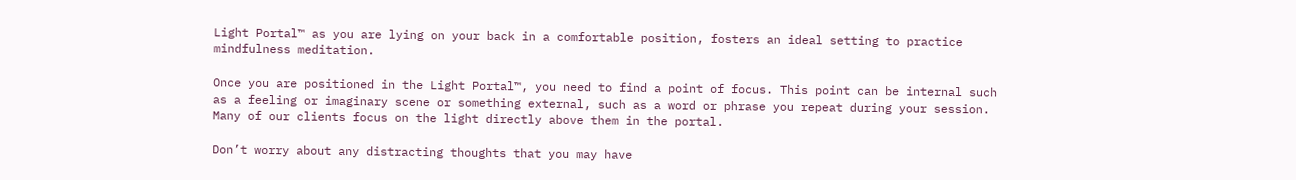Light Portal™ as you are lying on your back in a comfortable position, fosters an ideal setting to practice mindfulness meditation.

Once you are positioned in the Light Portal™, you need to find a point of focus. This point can be internal such as a feeling or imaginary scene or something external, such as a word or phrase you repeat during your session. Many of our clients focus on the light directly above them in the portal.

Don’t worry about any distracting thoughts that you may have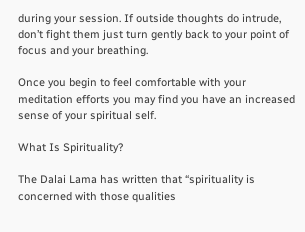during your session. If outside thoughts do intrude, don’t fight them just turn gently back to your point of focus and your breathing.

Once you begin to feel comfortable with your meditation efforts you may find you have an increased sense of your spiritual self.

What Is Spirituality?

The Dalai Lama has written that “spirituality is concerned with those qualities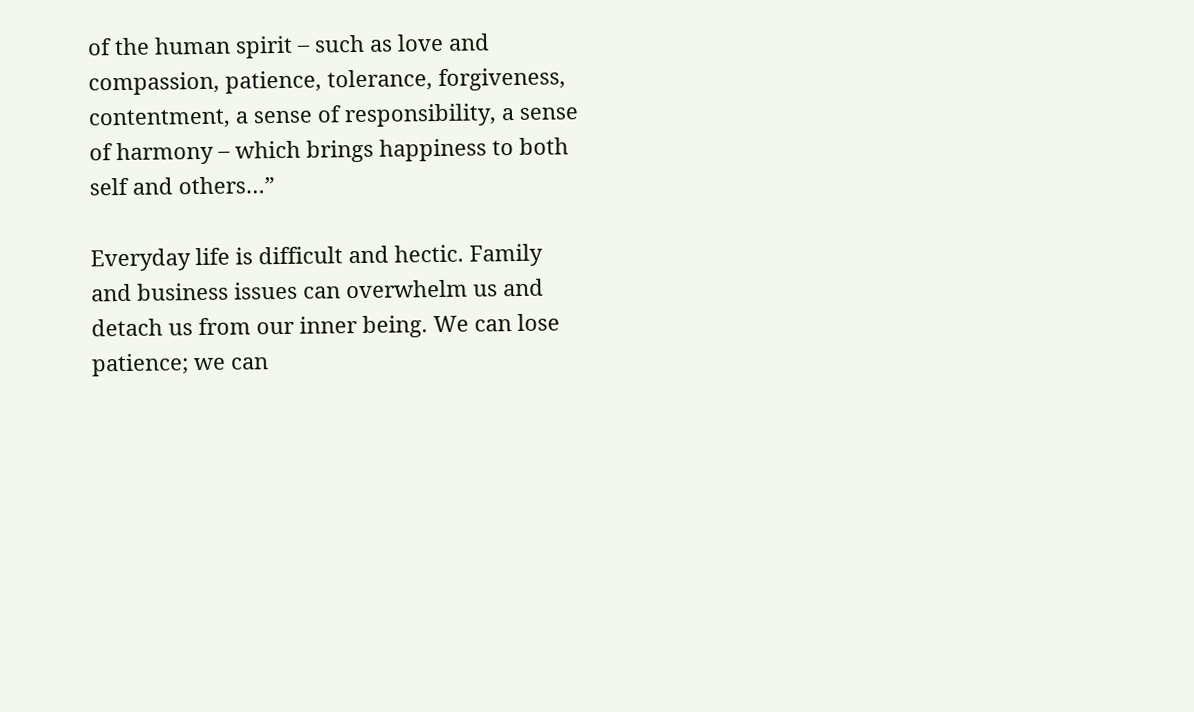of the human spirit – such as love and compassion, patience, tolerance, forgiveness, contentment, a sense of responsibility, a sense of harmony – which brings happiness to both self and others…”

Everyday life is difficult and hectic. Family and business issues can overwhelm us and detach us from our inner being. We can lose patience; we can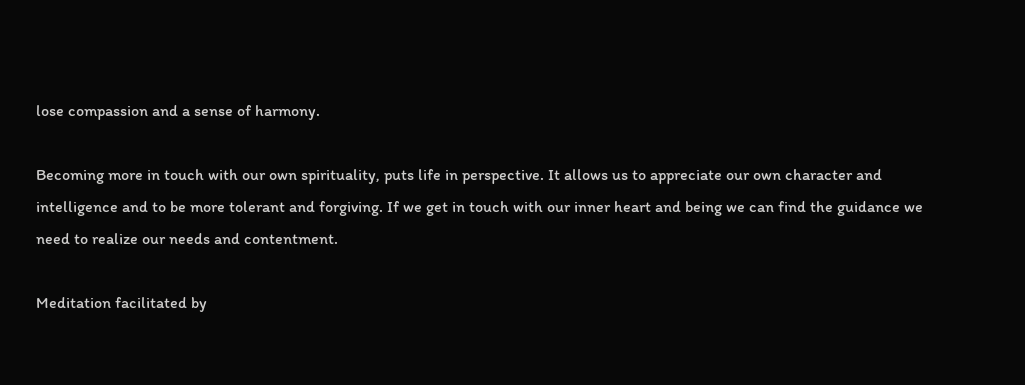lose compassion and a sense of harmony.

Becoming more in touch with our own spirituality, puts life in perspective. It allows us to appreciate our own character and intelligence and to be more tolerant and forgiving. If we get in touch with our inner heart and being we can find the guidance we need to realize our needs and contentment.

Meditation facilitated by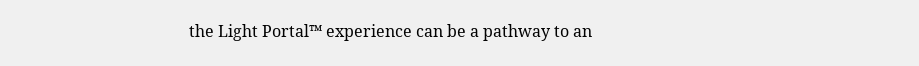the Light Portal™ experience can be a pathway to an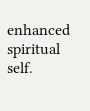enhanced spiritual self.